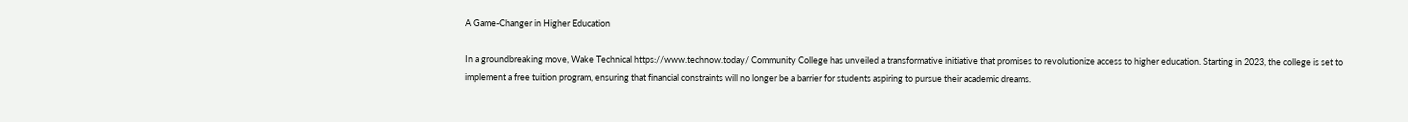A Game-Changer in Higher Education

In a groundbreaking move, Wake Technical https://www.technow.today/ Community College has unveiled a transformative initiative that promises to revolutionize access to higher education. Starting in 2023, the college is set to implement a free tuition program, ensuring that financial constraints will no longer be a barrier for students aspiring to pursue their academic dreams.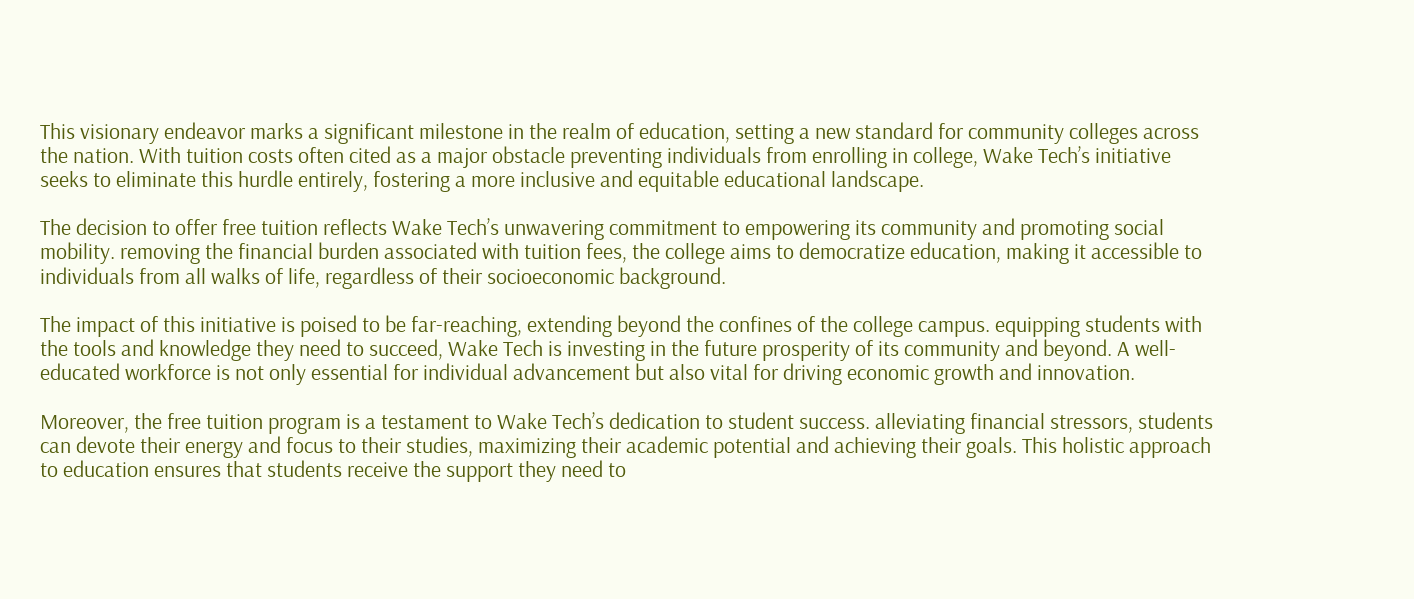This visionary endeavor marks a significant milestone in the realm of education, setting a new standard for community colleges across the nation. With tuition costs often cited as a major obstacle preventing individuals from enrolling in college, Wake Tech’s initiative seeks to eliminate this hurdle entirely, fostering a more inclusive and equitable educational landscape.

The decision to offer free tuition reflects Wake Tech’s unwavering commitment to empowering its community and promoting social mobility. removing the financial burden associated with tuition fees, the college aims to democratize education, making it accessible to individuals from all walks of life, regardless of their socioeconomic background.

The impact of this initiative is poised to be far-reaching, extending beyond the confines of the college campus. equipping students with the tools and knowledge they need to succeed, Wake Tech is investing in the future prosperity of its community and beyond. A well-educated workforce is not only essential for individual advancement but also vital for driving economic growth and innovation.

Moreover, the free tuition program is a testament to Wake Tech’s dedication to student success. alleviating financial stressors, students can devote their energy and focus to their studies, maximizing their academic potential and achieving their goals. This holistic approach to education ensures that students receive the support they need to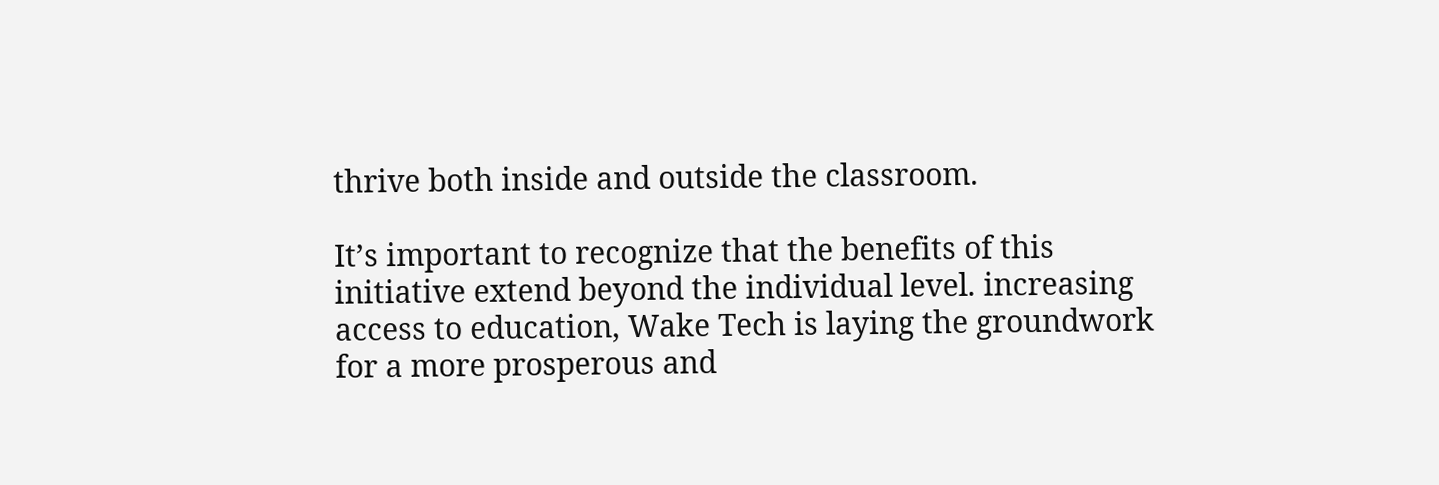thrive both inside and outside the classroom.

It’s important to recognize that the benefits of this initiative extend beyond the individual level. increasing access to education, Wake Tech is laying the groundwork for a more prosperous and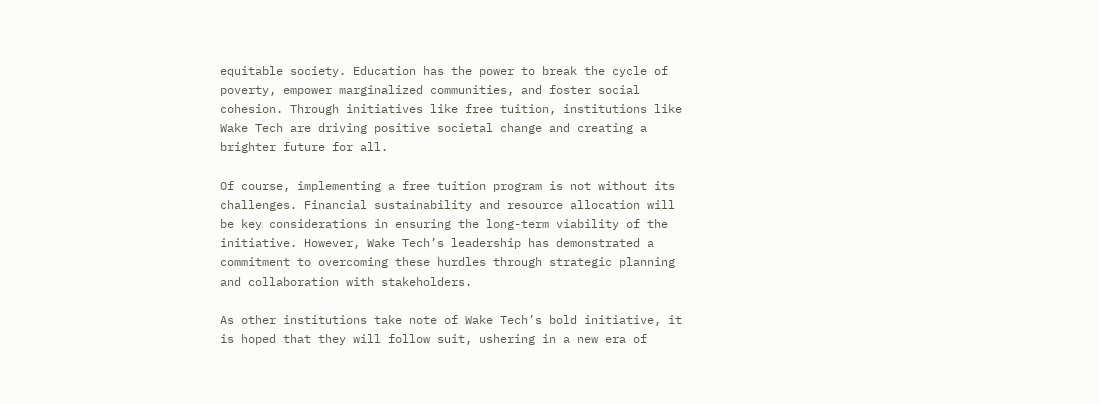equitable society. Education has the power to break the cycle of poverty, empower marginalized communities, and foster social cohesion. Through initiatives like free tuition, institutions like Wake Tech are driving positive societal change and creating a brighter future for all.

Of course, implementing a free tuition program is not without its challenges. Financial sustainability and resource allocation will be key considerations in ensuring the long-term viability of the initiative. However, Wake Tech’s leadership has demonstrated a commitment to overcoming these hurdles through strategic planning and collaboration with stakeholders.

As other institutions take note of Wake Tech’s bold initiative, it is hoped that they will follow suit, ushering in a new era of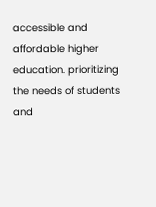accessible and affordable higher education. prioritizing the needs of students and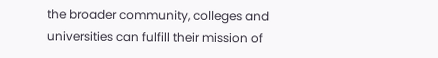the broader community, colleges and universities can fulfill their mission of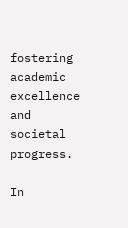fostering academic excellence and societal progress.

In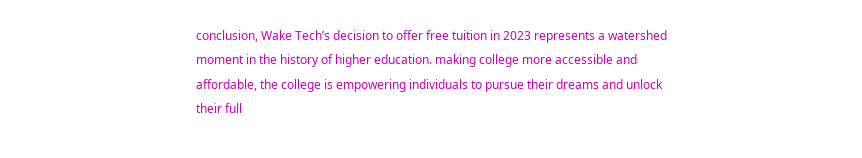conclusion, Wake Tech’s decision to offer free tuition in 2023 represents a watershed moment in the history of higher education. making college more accessible and affordable, the college is empowering individuals to pursue their dreams and unlock their full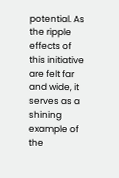potential. As the ripple effects of this initiative are felt far and wide, it serves as a shining example of the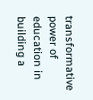transformative power of education in building a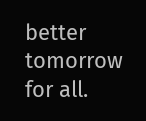better tomorrow for all.